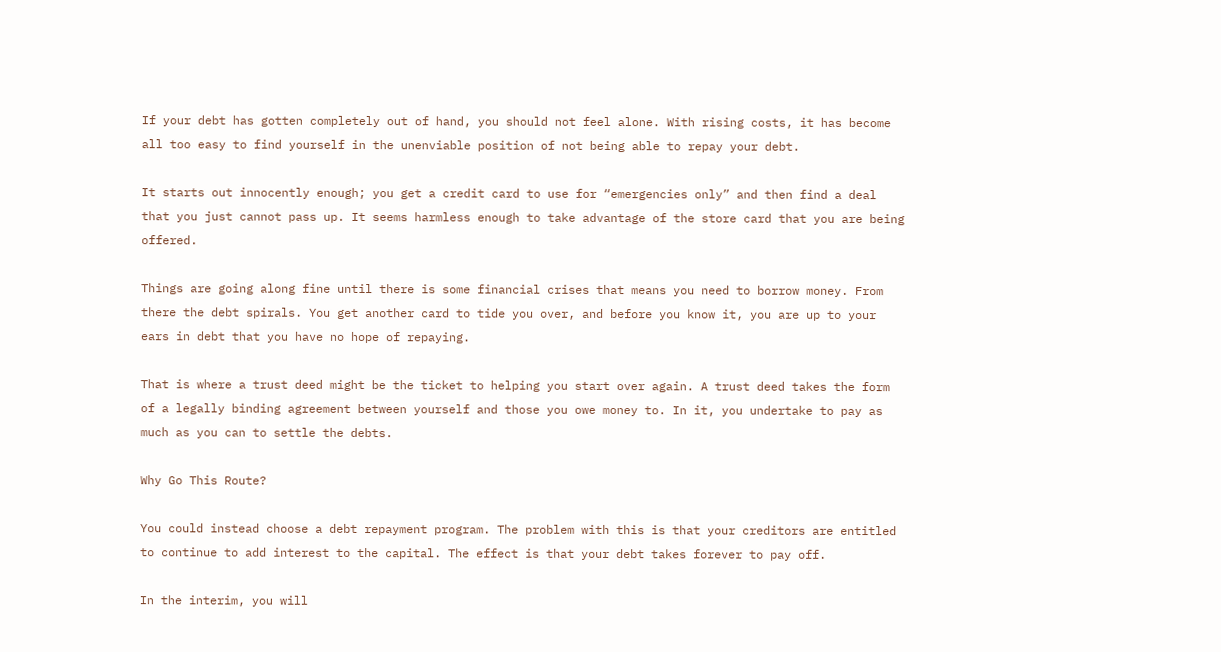If your debt has gotten completely out of hand, you should not feel alone. With rising costs, it has become all too easy to find yourself in the unenviable position of not being able to repay your debt.

It starts out innocently enough; you get a credit card to use for “emergencies only” and then find a deal that you just cannot pass up. It seems harmless enough to take advantage of the store card that you are being offered.

Things are going along fine until there is some financial crises that means you need to borrow money. From there the debt spirals. You get another card to tide you over, and before you know it, you are up to your ears in debt that you have no hope of repaying.

That is where a trust deed might be the ticket to helping you start over again. A trust deed takes the form of a legally binding agreement between yourself and those you owe money to. In it, you undertake to pay as much as you can to settle the debts.

Why Go This Route?

You could instead choose a debt repayment program. The problem with this is that your creditors are entitled to continue to add interest to the capital. The effect is that your debt takes forever to pay off.

In the interim, you will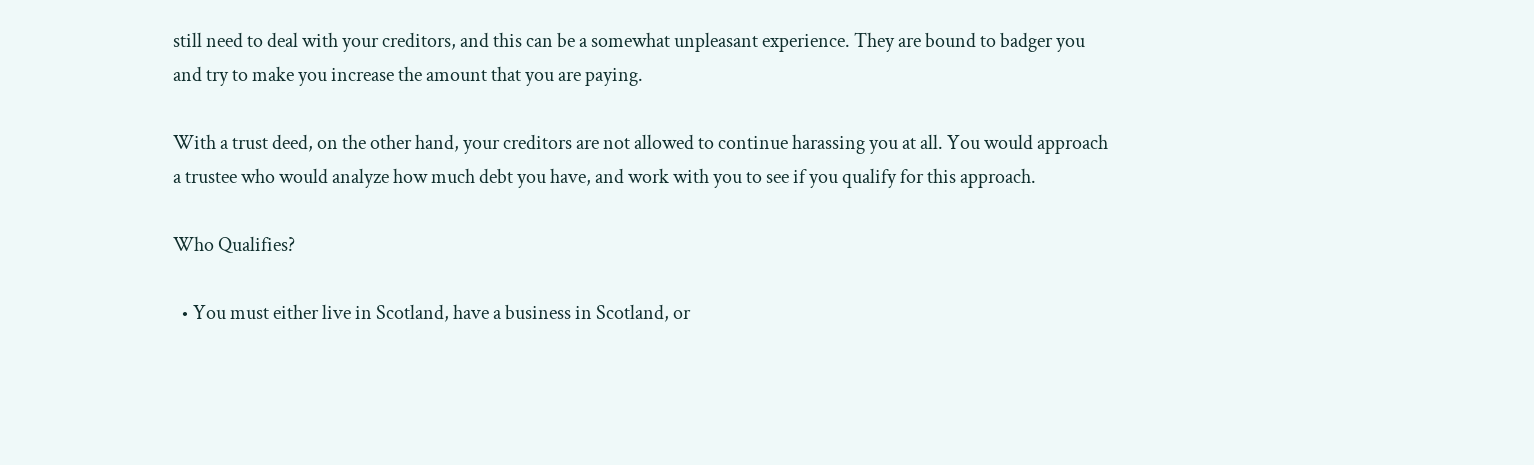still need to deal with your creditors, and this can be a somewhat unpleasant experience. They are bound to badger you and try to make you increase the amount that you are paying.

With a trust deed, on the other hand, your creditors are not allowed to continue harassing you at all. You would approach a trustee who would analyze how much debt you have, and work with you to see if you qualify for this approach.

Who Qualifies?

  • You must either live in Scotland, have a business in Scotland, or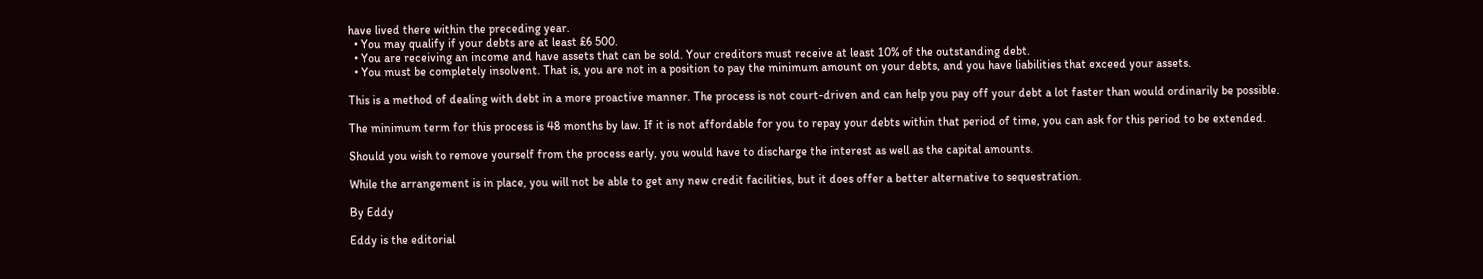have lived there within the preceding year.
  • You may qualify if your debts are at least £6 500.
  • You are receiving an income and have assets that can be sold. Your creditors must receive at least 10% of the outstanding debt.
  • You must be completely insolvent. That is, you are not in a position to pay the minimum amount on your debts, and you have liabilities that exceed your assets.

This is a method of dealing with debt in a more proactive manner. The process is not court-driven and can help you pay off your debt a lot faster than would ordinarily be possible.

The minimum term for this process is 48 months by law. If it is not affordable for you to repay your debts within that period of time, you can ask for this period to be extended.

Should you wish to remove yourself from the process early, you would have to discharge the interest as well as the capital amounts.

While the arrangement is in place, you will not be able to get any new credit facilities, but it does offer a better alternative to sequestration.

By Eddy

Eddy is the editorial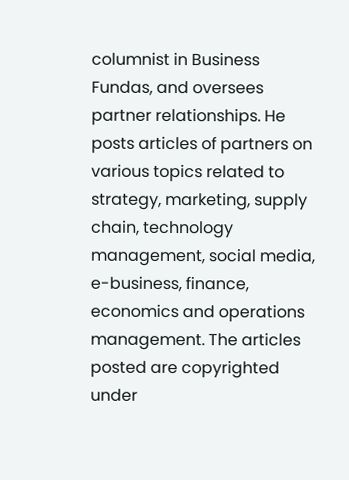columnist in Business Fundas, and oversees partner relationships. He posts articles of partners on various topics related to strategy, marketing, supply chain, technology management, social media, e-business, finance, economics and operations management. The articles posted are copyrighted under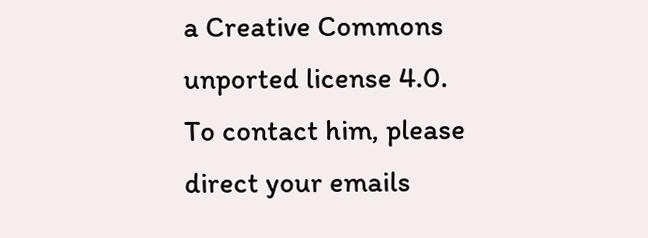a Creative Commons unported license 4.0. To contact him, please direct your emails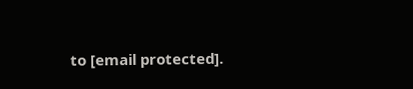to [email protected].